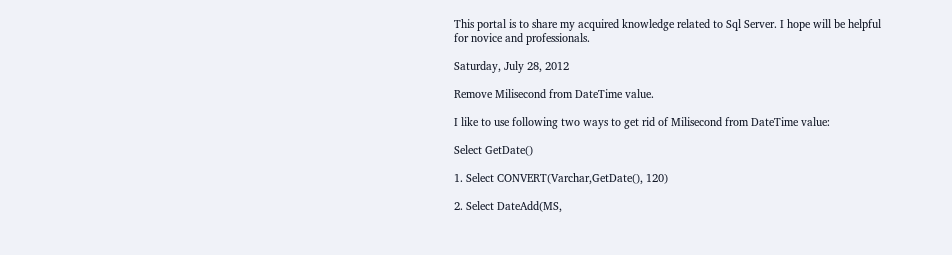This portal is to share my acquired knowledge related to Sql Server. I hope will be helpful for novice and professionals.

Saturday, July 28, 2012

Remove Milisecond from DateTime value.

I like to use following two ways to get rid of Milisecond from DateTime value:

Select GetDate()

1. Select CONVERT(Varchar,GetDate(), 120)

2. Select DateAdd(MS,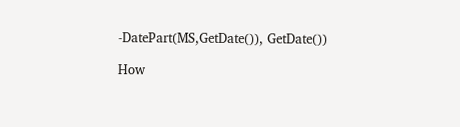-DatePart(MS,GetDate()), GetDate())

How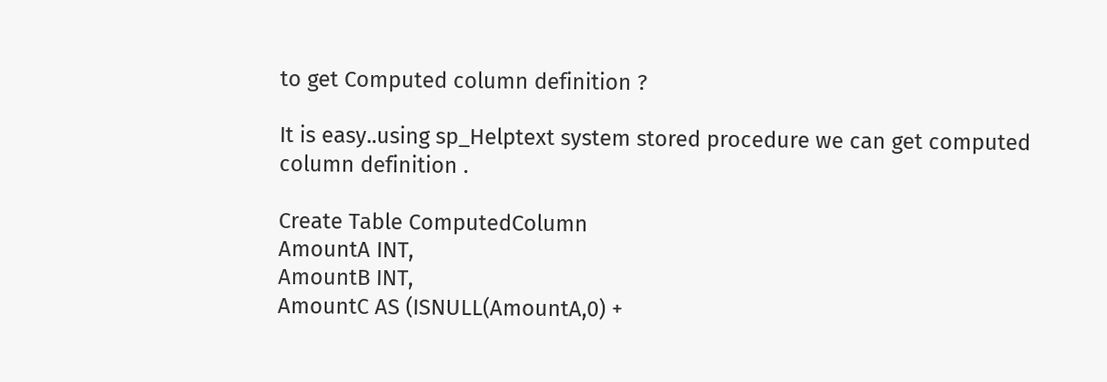to get Computed column definition ?

It is easy..using sp_Helptext system stored procedure we can get computed column definition .

Create Table ComputedColumn
AmountA INT,
AmountB INT,
AmountC AS (ISNULL(AmountA,0) +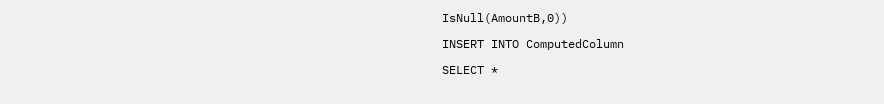IsNull(AmountB,0))

INSERT INTO ComputedColumn

SELECT *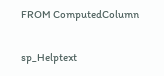FROM ComputedColumn

sp_Helptext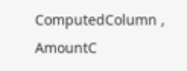ComputedColumn , AmountC